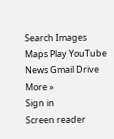Search Images Maps Play YouTube News Gmail Drive More »
Sign in
Screen reader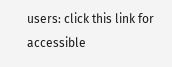users: click this link for accessible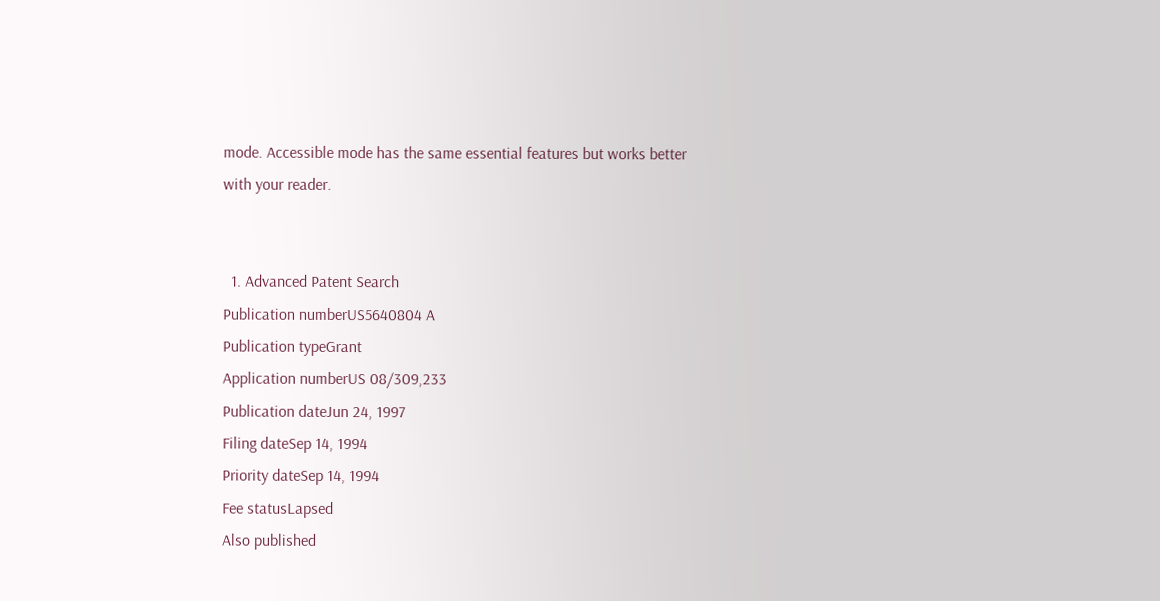mode. Accessible mode has the same essential features but works better with your reader.


  1. Advanced Patent Search
Publication numberUS5640804 A
Publication typeGrant
Application numberUS 08/309,233
Publication dateJun 24, 1997
Filing dateSep 14, 1994
Priority dateSep 14, 1994
Fee statusLapsed
Also published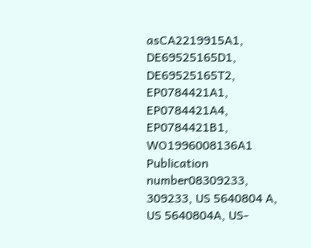asCA2219915A1, DE69525165D1, DE69525165T2, EP0784421A1, EP0784421A4, EP0784421B1, WO1996008136A1
Publication number08309233, 309233, US 5640804 A, US 5640804A, US-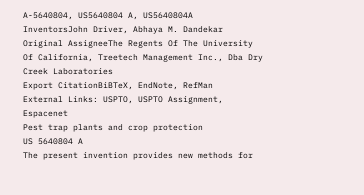A-5640804, US5640804 A, US5640804A
InventorsJohn Driver, Abhaya M. Dandekar
Original AssigneeThe Regents Of The University Of California, Treetech Management Inc., Dba Dry Creek Laboratories
Export CitationBiBTeX, EndNote, RefMan
External Links: USPTO, USPTO Assignment, Espacenet
Pest trap plants and crop protection
US 5640804 A
The present invention provides new methods for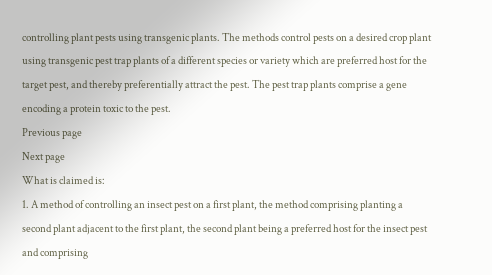controlling plant pests using transgenic plants. The methods control pests on a desired crop plant using transgenic pest trap plants of a different species or variety which are preferred host for the target pest, and thereby preferentially attract the pest. The pest trap plants comprise a gene encoding a protein toxic to the pest.
Previous page
Next page
What is claimed is:
1. A method of controlling an insect pest on a first plant, the method comprising planting a second plant adjacent to the first plant, the second plant being a preferred host for the insect pest and comprising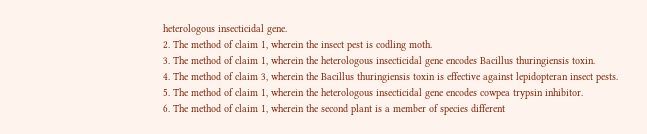heterologous insecticidal gene.
2. The method of claim 1, wherein the insect pest is codling moth.
3. The method of claim 1, wherein the heterologous insecticidal gene encodes Bacillus thuringiensis toxin.
4. The method of claim 3, wherein the Bacillus thuringiensis toxin is effective against lepidopteran insect pests.
5. The method of claim 1, wherein the heterologous insecticidal gene encodes cowpea trypsin inhibitor.
6. The method of claim 1, wherein the second plant is a member of species different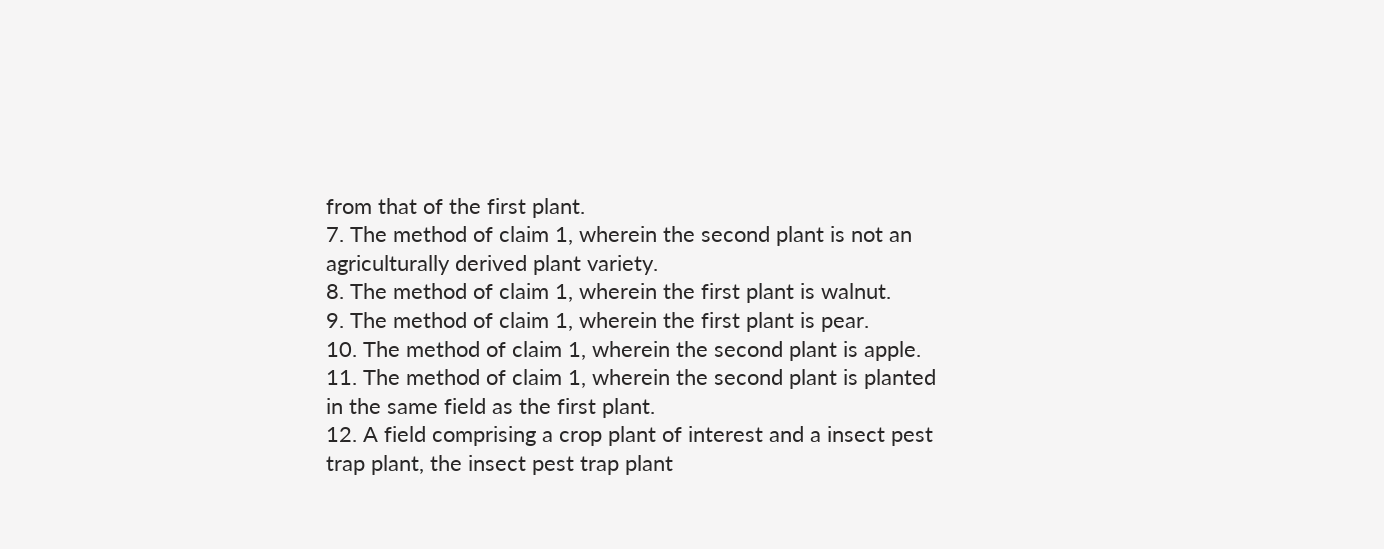from that of the first plant.
7. The method of claim 1, wherein the second plant is not an agriculturally derived plant variety.
8. The method of claim 1, wherein the first plant is walnut.
9. The method of claim 1, wherein the first plant is pear.
10. The method of claim 1, wherein the second plant is apple.
11. The method of claim 1, wherein the second plant is planted in the same field as the first plant.
12. A field comprising a crop plant of interest and a insect pest trap plant, the insect pest trap plant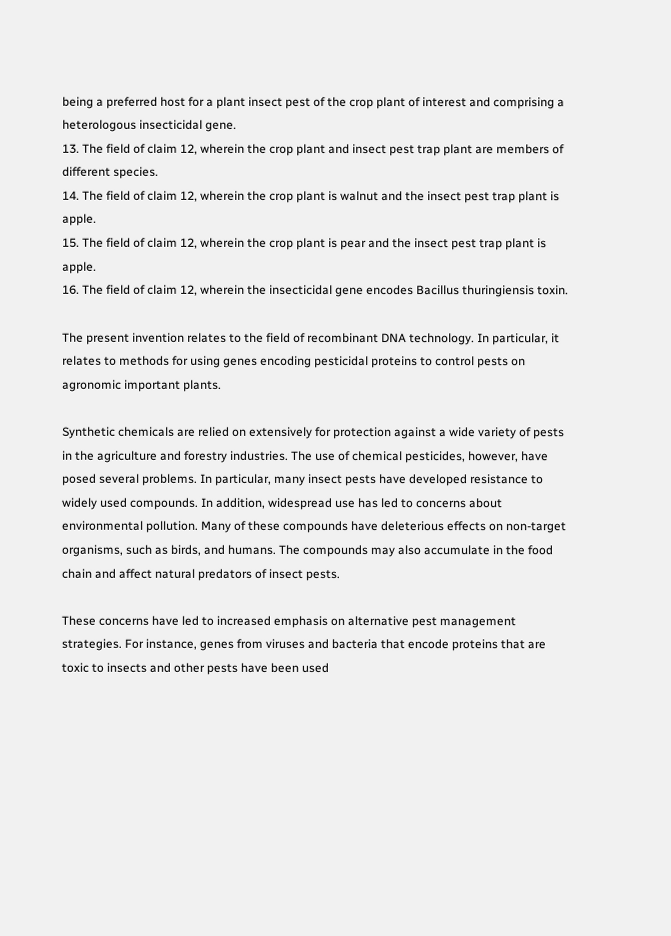being a preferred host for a plant insect pest of the crop plant of interest and comprising a heterologous insecticidal gene.
13. The field of claim 12, wherein the crop plant and insect pest trap plant are members of different species.
14. The field of claim 12, wherein the crop plant is walnut and the insect pest trap plant is apple.
15. The field of claim 12, wherein the crop plant is pear and the insect pest trap plant is apple.
16. The field of claim 12, wherein the insecticidal gene encodes Bacillus thuringiensis toxin.

The present invention relates to the field of recombinant DNA technology. In particular, it relates to methods for using genes encoding pesticidal proteins to control pests on agronomic important plants.

Synthetic chemicals are relied on extensively for protection against a wide variety of pests in the agriculture and forestry industries. The use of chemical pesticides, however, have posed several problems. In particular, many insect pests have developed resistance to widely used compounds. In addition, widespread use has led to concerns about environmental pollution. Many of these compounds have deleterious effects on non-target organisms, such as birds, and humans. The compounds may also accumulate in the food chain and affect natural predators of insect pests.

These concerns have led to increased emphasis on alternative pest management strategies. For instance, genes from viruses and bacteria that encode proteins that are toxic to insects and other pests have been used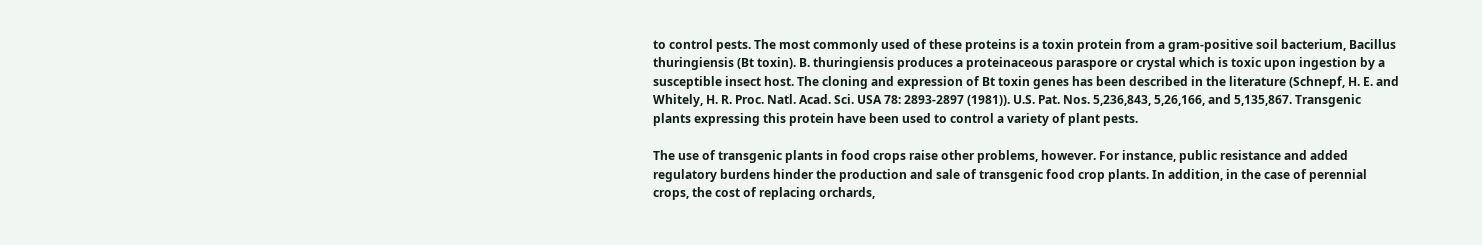to control pests. The most commonly used of these proteins is a toxin protein from a gram-positive soil bacterium, Bacillus thuringiensis (Bt toxin). B. thuringiensis produces a proteinaceous paraspore or crystal which is toxic upon ingestion by a susceptible insect host. The cloning and expression of Bt toxin genes has been described in the literature (Schnepf, H. E. and Whitely, H. R. Proc. Natl. Acad. Sci. USA 78: 2893-2897 (1981)). U.S. Pat. Nos. 5,236,843, 5,26,166, and 5,135,867. Transgenic plants expressing this protein have been used to control a variety of plant pests.

The use of transgenic plants in food crops raise other problems, however. For instance, public resistance and added regulatory burdens hinder the production and sale of transgenic food crop plants. In addition, in the case of perennial crops, the cost of replacing orchards,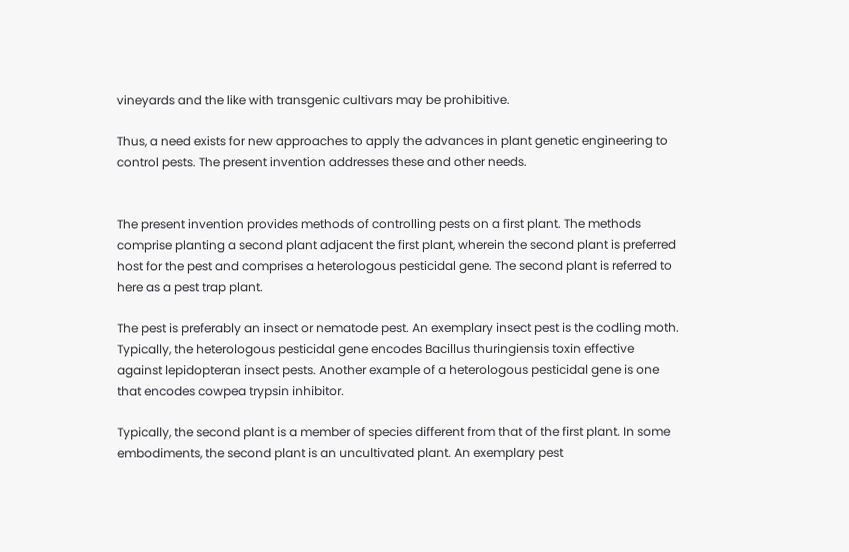vineyards and the like with transgenic cultivars may be prohibitive.

Thus, a need exists for new approaches to apply the advances in plant genetic engineering to control pests. The present invention addresses these and other needs.


The present invention provides methods of controlling pests on a first plant. The methods comprise planting a second plant adjacent the first plant, wherein the second plant is preferred host for the pest and comprises a heterologous pesticidal gene. The second plant is referred to here as a pest trap plant.

The pest is preferably an insect or nematode pest. An exemplary insect pest is the codling moth. Typically, the heterologous pesticidal gene encodes Bacillus thuringiensis toxin effective against lepidopteran insect pests. Another example of a heterologous pesticidal gene is one that encodes cowpea trypsin inhibitor.

Typically, the second plant is a member of species different from that of the first plant. In some embodiments, the second plant is an uncultivated plant. An exemplary pest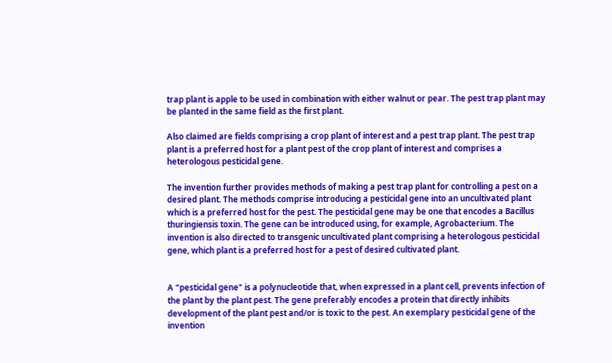trap plant is apple to be used in combination with either walnut or pear. The pest trap plant may be planted in the same field as the first plant.

Also claimed are fields comprising a crop plant of interest and a pest trap plant. The pest trap plant is a preferred host for a plant pest of the crop plant of interest and comprises a heterologous pesticidal gene.

The invention further provides methods of making a pest trap plant for controlling a pest on a desired plant. The methods comprise introducing a pesticidal gene into an uncultivated plant which is a preferred host for the pest. The pesticidal gene may be one that encodes a Bacillus thuringiensis toxin. The gene can be introduced using, for example, Agrobacterium. The invention is also directed to transgenic uncultivated plant comprising a heterologous pesticidal gene, which plant is a preferred host for a pest of desired cultivated plant.


A "pesticidal gene" is a polynucleotide that, when expressed in a plant cell, prevents infection of the plant by the plant pest. The gene preferably encodes a protein that directly inhibits development of the plant pest and/or is toxic to the pest. An exemplary pesticidal gene of the invention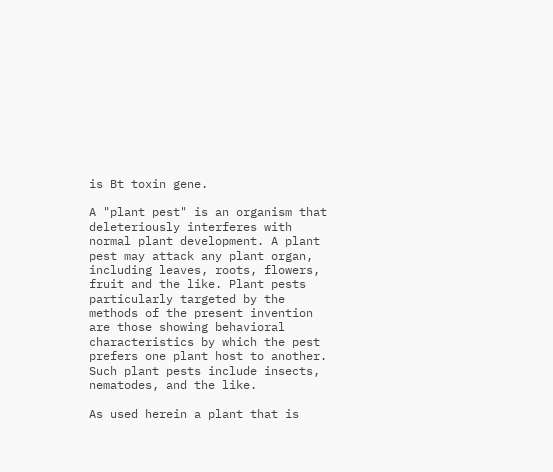is Bt toxin gene.

A "plant pest" is an organism that deleteriously interferes with normal plant development. A plant pest may attack any plant organ, including leaves, roots, flowers, fruit and the like. Plant pests particularly targeted by the methods of the present invention are those showing behavioral characteristics by which the pest prefers one plant host to another. Such plant pests include insects, nematodes, and the like.

As used herein a plant that is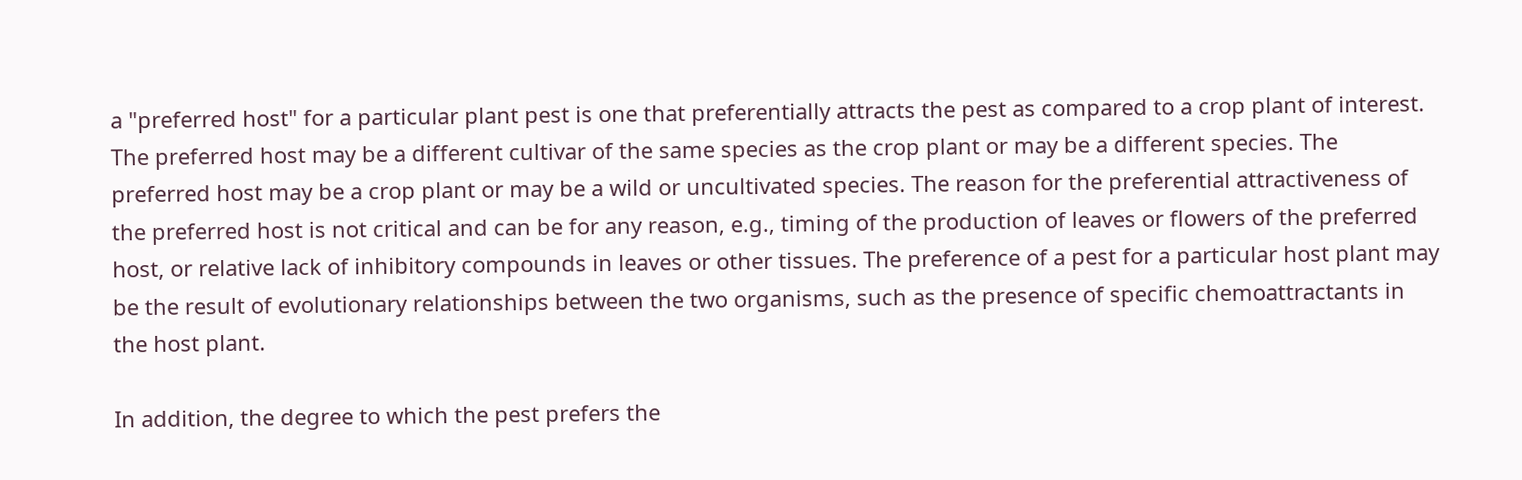a "preferred host" for a particular plant pest is one that preferentially attracts the pest as compared to a crop plant of interest. The preferred host may be a different cultivar of the same species as the crop plant or may be a different species. The preferred host may be a crop plant or may be a wild or uncultivated species. The reason for the preferential attractiveness of the preferred host is not critical and can be for any reason, e.g., timing of the production of leaves or flowers of the preferred host, or relative lack of inhibitory compounds in leaves or other tissues. The preference of a pest for a particular host plant may be the result of evolutionary relationships between the two organisms, such as the presence of specific chemoattractants in the host plant.

In addition, the degree to which the pest prefers the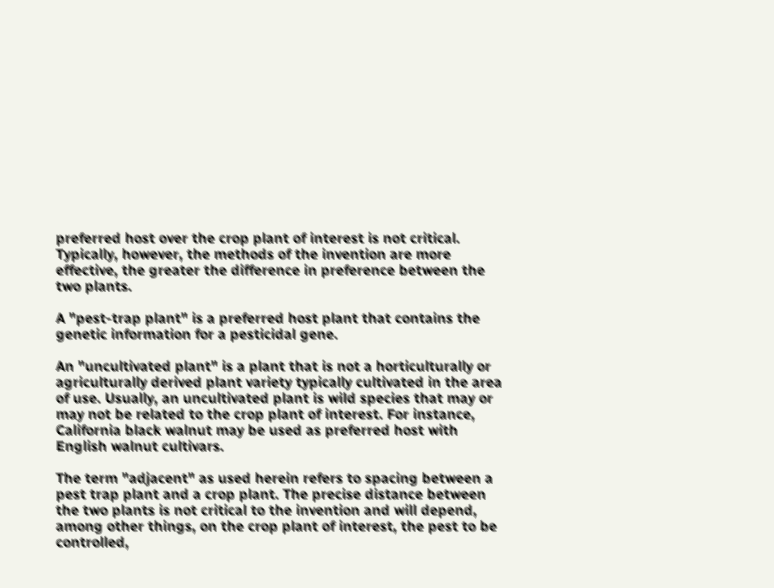preferred host over the crop plant of interest is not critical. Typically, however, the methods of the invention are more effective, the greater the difference in preference between the two plants.

A "pest-trap plant" is a preferred host plant that contains the genetic information for a pesticidal gene.

An "uncultivated plant" is a plant that is not a horticulturally or agriculturally derived plant variety typically cultivated in the area of use. Usually, an uncultivated plant is wild species that may or may not be related to the crop plant of interest. For instance, California black walnut may be used as preferred host with English walnut cultivars.

The term "adjacent" as used herein refers to spacing between a pest trap plant and a crop plant. The precise distance between the two plants is not critical to the invention and will depend, among other things, on the crop plant of interest, the pest to be controlled,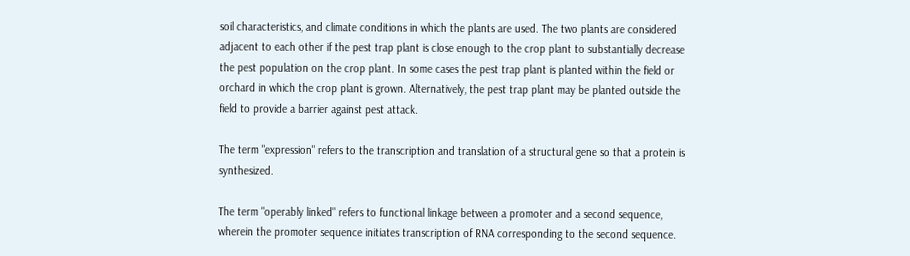soil characteristics, and climate conditions in which the plants are used. The two plants are considered adjacent to each other if the pest trap plant is close enough to the crop plant to substantially decrease the pest population on the crop plant. In some cases the pest trap plant is planted within the field or orchard in which the crop plant is grown. Alternatively, the pest trap plant may be planted outside the field to provide a barrier against pest attack.

The term "expression" refers to the transcription and translation of a structural gene so that a protein is synthesized.

The term "operably linked" refers to functional linkage between a promoter and a second sequence, wherein the promoter sequence initiates transcription of RNA corresponding to the second sequence.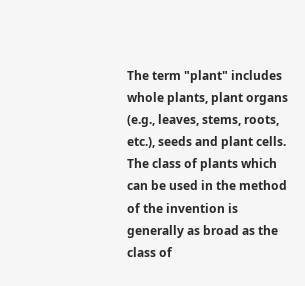The term "plant" includes whole plants, plant organs (e.g., leaves, stems, roots, etc.), seeds and plant cells. The class of plants which can be used in the method of the invention is generally as broad as the class of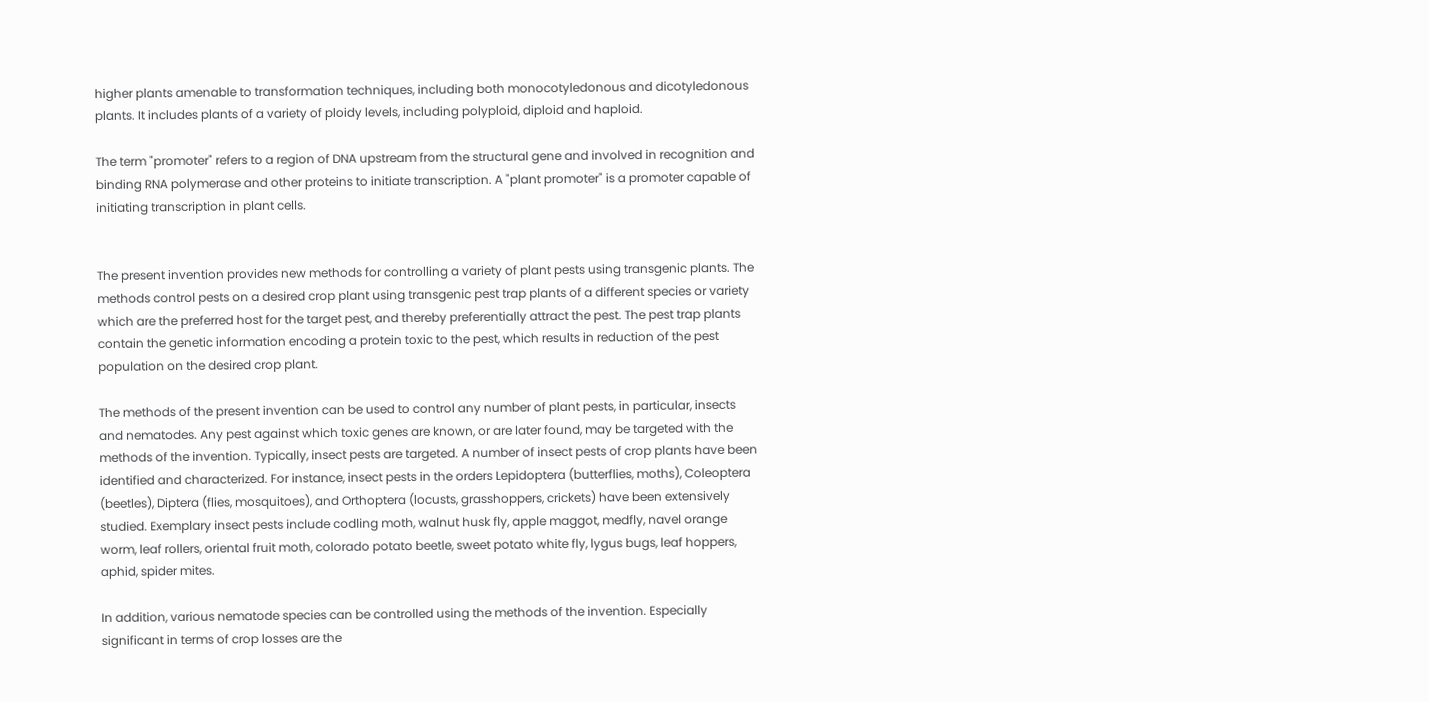higher plants amenable to transformation techniques, including both monocotyledonous and dicotyledonous plants. It includes plants of a variety of ploidy levels, including polyploid, diploid and haploid.

The term "promoter" refers to a region of DNA upstream from the structural gene and involved in recognition and binding RNA polymerase and other proteins to initiate transcription. A "plant promoter" is a promoter capable of initiating transcription in plant cells.


The present invention provides new methods for controlling a variety of plant pests using transgenic plants. The methods control pests on a desired crop plant using transgenic pest trap plants of a different species or variety which are the preferred host for the target pest, and thereby preferentially attract the pest. The pest trap plants contain the genetic information encoding a protein toxic to the pest, which results in reduction of the pest population on the desired crop plant.

The methods of the present invention can be used to control any number of plant pests, in particular, insects and nematodes. Any pest against which toxic genes are known, or are later found, may be targeted with the methods of the invention. Typically, insect pests are targeted. A number of insect pests of crop plants have been identified and characterized. For instance, insect pests in the orders Lepidoptera (butterflies, moths), Coleoptera (beetles), Diptera (flies, mosquitoes), and Orthoptera (locusts, grasshoppers, crickets) have been extensively studied. Exemplary insect pests include codling moth, walnut husk fly, apple maggot, medfly, navel orange worm, leaf rollers, oriental fruit moth, colorado potato beetle, sweet potato white fly, lygus bugs, leaf hoppers, aphid, spider mites.

In addition, various nematode species can be controlled using the methods of the invention. Especially significant in terms of crop losses are the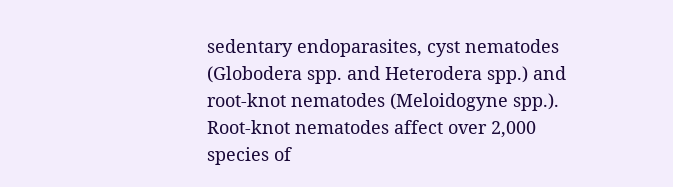sedentary endoparasites, cyst nematodes (Globodera spp. and Heterodera spp.) and root-knot nematodes (Meloidogyne spp.). Root-knot nematodes affect over 2,000 species of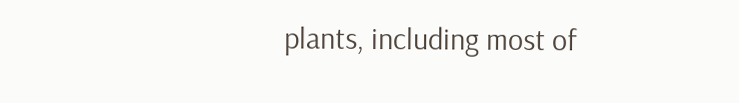plants, including most of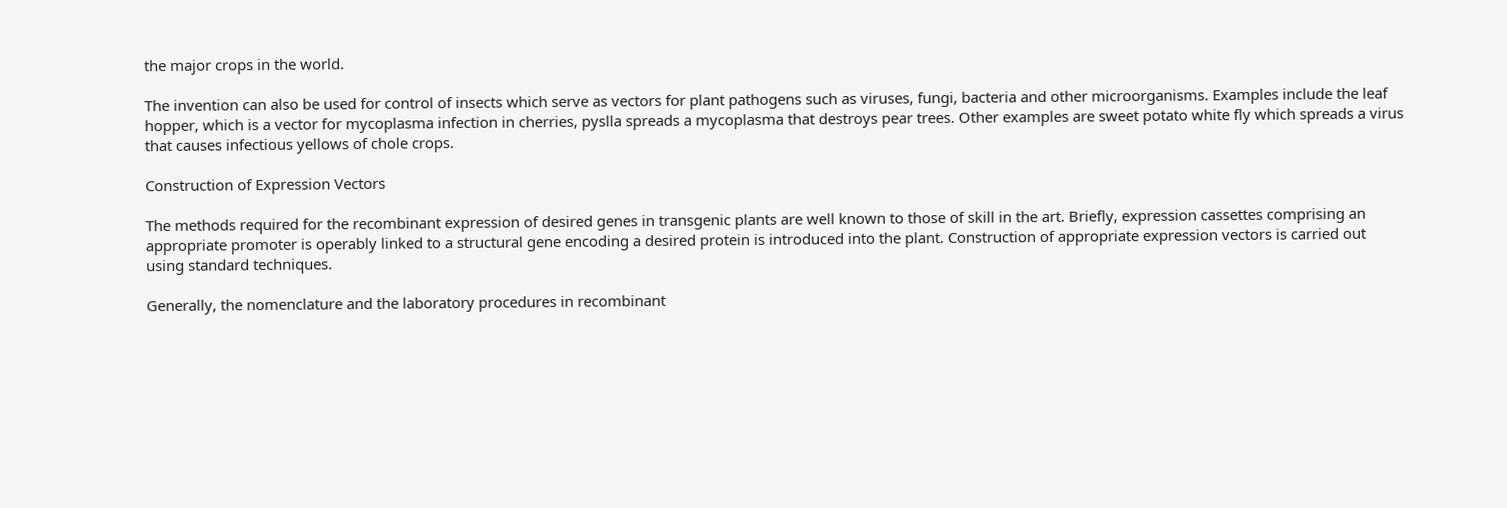the major crops in the world.

The invention can also be used for control of insects which serve as vectors for plant pathogens such as viruses, fungi, bacteria and other microorganisms. Examples include the leaf hopper, which is a vector for mycoplasma infection in cherries, pyslla spreads a mycoplasma that destroys pear trees. Other examples are sweet potato white fly which spreads a virus that causes infectious yellows of chole crops.

Construction of Expression Vectors

The methods required for the recombinant expression of desired genes in transgenic plants are well known to those of skill in the art. Briefly, expression cassettes comprising an appropriate promoter is operably linked to a structural gene encoding a desired protein is introduced into the plant. Construction of appropriate expression vectors is carried out using standard techniques.

Generally, the nomenclature and the laboratory procedures in recombinant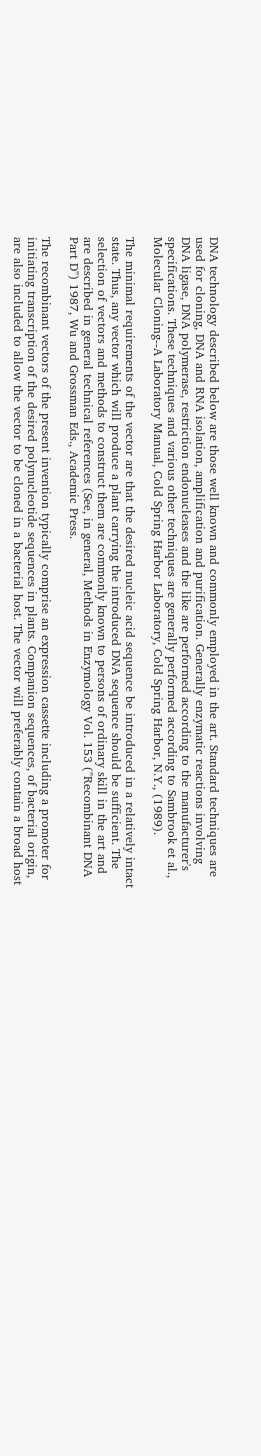DNA technology described below are those well known and commonly employed in the art. Standard techniques are used for cloning, DNA and RNA isolation, amplification and purification. Generally enzymatic reactions involving DNA ligase, DNA polymerase, restriction endonucleases and the like are performed according to the manufacturer's specifications. These techniques and various other techniques are generally performed according to Sambrook et al., Molecular Cloning--A Laboratory Manual, Cold Spring Harbor Laboratory, Cold Spring Harbor, N.Y., (1989).

The minimal requirements of the vector are that the desired nucleic acid sequence be introduced in a relatively intact state. Thus, any vector which will produce a plant carrying the introduced DNA sequence should be sufficient. The selection of vectors and methods to construct them are commonly known to persons of ordinary skill in the art and are described in general technical references (See, in general, Methods in Enzymology Vol. 153 ("Recombinant DNA Part D") 1987, Wu and Grossman Eds., Academic Press.

The recombinant vectors of the present invention typically comprise an expression cassette including a promoter for initiating transcription of the desired polynucleotide sequences in plants. Companion sequences, of bacterial origin, are also included to allow the vector to be cloned in a bacterial host. The vector will preferably contain a broad host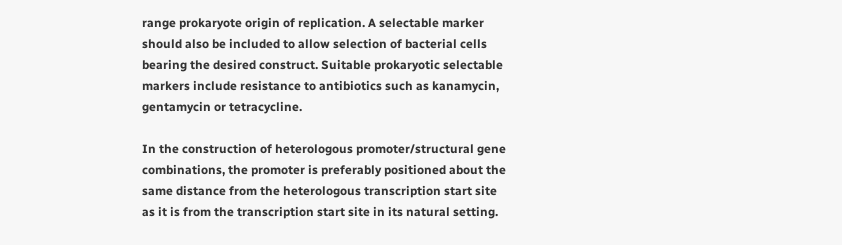range prokaryote origin of replication. A selectable marker should also be included to allow selection of bacterial cells bearing the desired construct. Suitable prokaryotic selectable markers include resistance to antibiotics such as kanamycin, gentamycin or tetracycline.

In the construction of heterologous promoter/structural gene combinations, the promoter is preferably positioned about the same distance from the heterologous transcription start site as it is from the transcription start site in its natural setting.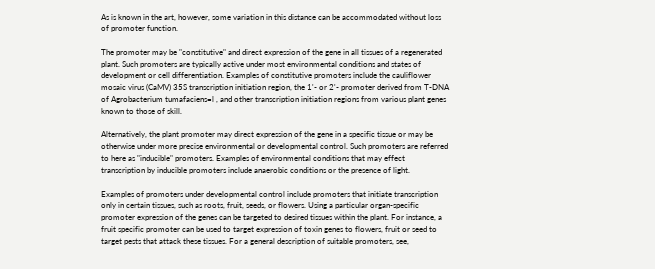As is known in the art, however, some variation in this distance can be accommodated without loss of promoter function.

The promoter may be "constitutive" and direct expression of the gene in all tissues of a regenerated plant. Such promoters are typically active under most environmental conditions and states of development or cell differentiation. Examples of constitutive promoters include the cauliflower mosaic virus (CaMV) 35S transcription initiation region, the 1'- or 2'- promoter derived from T-DNA of Agrobacterium tumafaciens=l , and other transcription initiation regions from various plant genes known to those of skill.

Alternatively, the plant promoter may direct expression of the gene in a specific tissue or may be otherwise under more precise environmental or developmental control. Such promoters are referred to here as "inducible" promoters. Examples of environmental conditions that may effect transcription by inducible promoters include anaerobic conditions or the presence of light.

Examples of promoters under developmental control include promoters that initiate transcription only in certain tissues, such as roots, fruit, seeds, or flowers. Using a particular organ-specific promoter expression of the genes can be targeted to desired tissues within the plant. For instance, a fruit specific promoter can be used to target expression of toxin genes to flowers, fruit or seed to target pests that attack these tissues. For a general description of suitable promoters, see,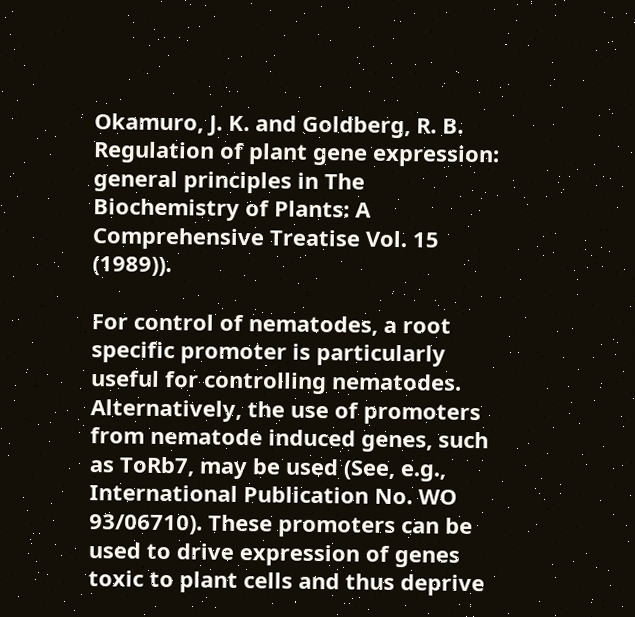Okamuro, J. K. and Goldberg, R. B. Regulation of plant gene expression: general principles in The Biochemistry of Plants: A Comprehensive Treatise Vol. 15 (1989)).

For control of nematodes, a root specific promoter is particularly useful for controlling nematodes. Alternatively, the use of promoters from nematode induced genes, such as ToRb7, may be used (See, e.g., International Publication No. WO 93/06710). These promoters can be used to drive expression of genes toxic to plant cells and thus deprive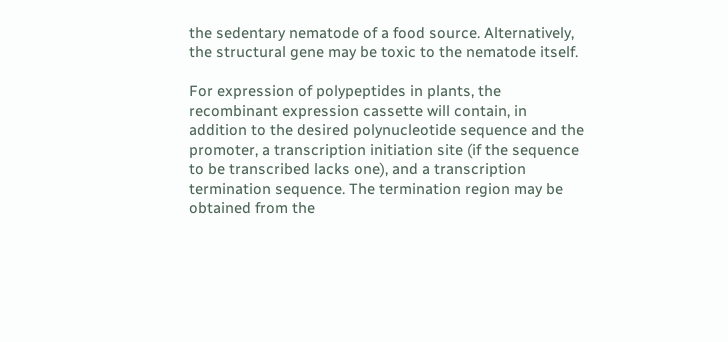the sedentary nematode of a food source. Alternatively, the structural gene may be toxic to the nematode itself.

For expression of polypeptides in plants, the recombinant expression cassette will contain, in addition to the desired polynucleotide sequence and the promoter, a transcription initiation site (if the sequence to be transcribed lacks one), and a transcription termination sequence. The termination region may be obtained from the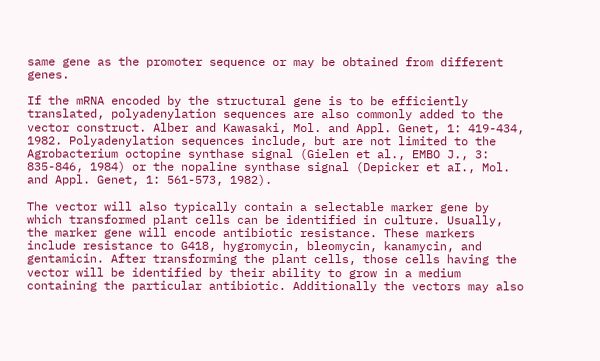same gene as the promoter sequence or may be obtained from different genes.

If the mRNA encoded by the structural gene is to be efficiently translated, polyadenylation sequences are also commonly added to the vector construct. Alber and Kawasaki, Mol. and Appl. Genet, 1: 419-434, 1982. Polyadenylation sequences include, but are not limited to the Agrobacterium octopine synthase signal (Gielen et al., EMBO J., 3: 835-846, 1984) or the nopaline synthase signal (Depicker et aI., Mol. and Appl. Genet, 1: 561-573, 1982).

The vector will also typically contain a selectable marker gene by which transformed plant cells can be identified in culture. Usually, the marker gene will encode antibiotic resistance. These markers include resistance to G418, hygromycin, bleomycin, kanamycin, and gentamicin. After transforming the plant cells, those cells having the vector will be identified by their ability to grow in a medium containing the particular antibiotic. Additionally the vectors may also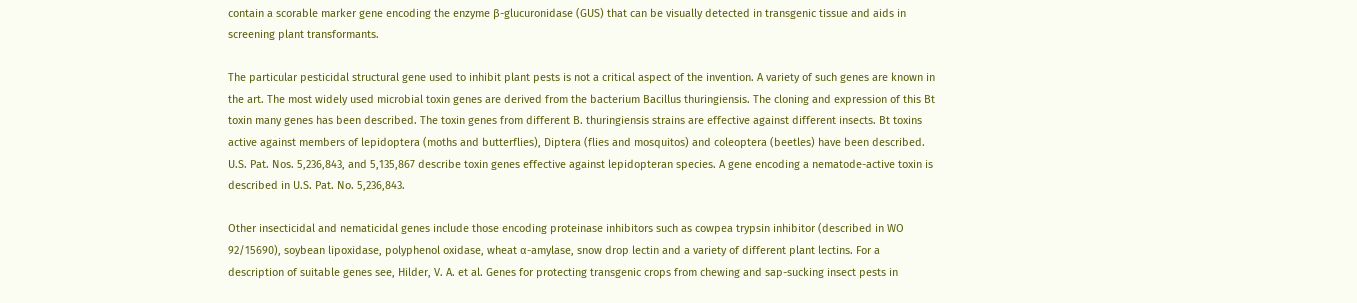contain a scorable marker gene encoding the enzyme β-glucuronidase (GUS) that can be visually detected in transgenic tissue and aids in screening plant transformants.

The particular pesticidal structural gene used to inhibit plant pests is not a critical aspect of the invention. A variety of such genes are known in the art. The most widely used microbial toxin genes are derived from the bacterium Bacillus thuringiensis. The cloning and expression of this Bt toxin many genes has been described. The toxin genes from different B. thuringiensis strains are effective against different insects. Bt toxins active against members of lepidoptera (moths and butterflies), Diptera (flies and mosquitos) and coleoptera (beetles) have been described. U.S. Pat. Nos. 5,236,843, and 5,135,867 describe toxin genes effective against lepidopteran species. A gene encoding a nematode-active toxin is described in U.S. Pat. No. 5,236,843.

Other insecticidal and nematicidal genes include those encoding proteinase inhibitors such as cowpea trypsin inhibitor (described in WO 92/15690), soybean lipoxidase, polyphenol oxidase, wheat α-amylase, snow drop lectin and a variety of different plant lectins. For a description of suitable genes see, Hilder, V. A. et al. Genes for protecting transgenic crops from chewing and sap-sucking insect pests in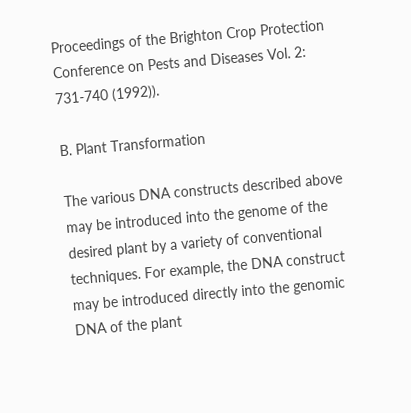Proceedings of the Brighton Crop Protection Conference on Pests and Diseases Vol. 2: 731-740 (1992)).

B. Plant Transformation

The various DNA constructs described above may be introduced into the genome of the desired plant by a variety of conventional techniques. For example, the DNA construct may be introduced directly into the genomic DNA of the plant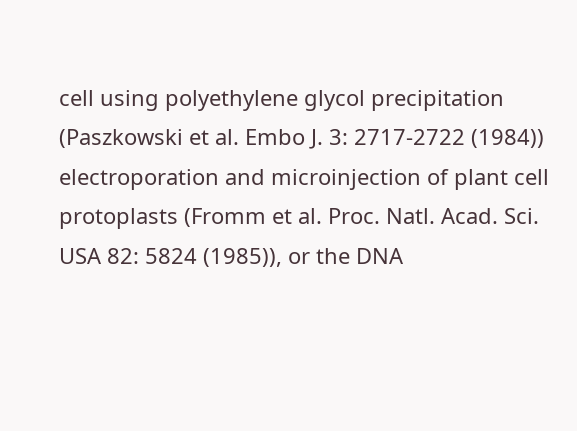cell using polyethylene glycol precipitation (Paszkowski et al. Embo J. 3: 2717-2722 (1984)) electroporation and microinjection of plant cell protoplasts (Fromm et al. Proc. Natl. Acad. Sci. USA 82: 5824 (1985)), or the DNA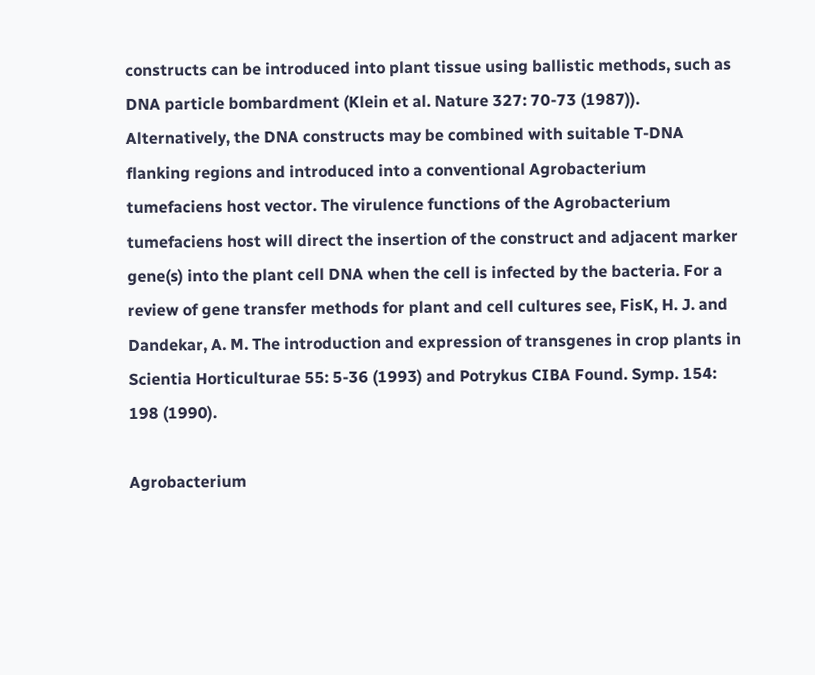constructs can be introduced into plant tissue using ballistic methods, such as DNA particle bombardment (Klein et al. Nature 327: 70-73 (1987)). Alternatively, the DNA constructs may be combined with suitable T-DNA flanking regions and introduced into a conventional Agrobacterium tumefaciens host vector. The virulence functions of the Agrobacterium tumefaciens host will direct the insertion of the construct and adjacent marker gene(s) into the plant cell DNA when the cell is infected by the bacteria. For a review of gene transfer methods for plant and cell cultures see, FisK, H. J. and Dandekar, A. M. The introduction and expression of transgenes in crop plants in Scientia Horticulturae 55: 5-36 (1993) and Potrykus CIBA Found. Symp. 154: 198 (1990).

Agrobacterium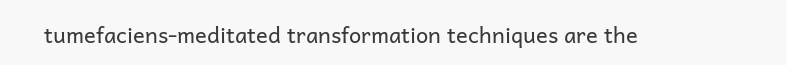tumefaciens-meditated transformation techniques are the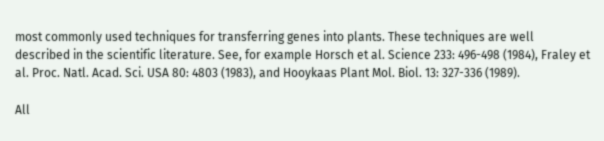most commonly used techniques for transferring genes into plants. These techniques are well described in the scientific literature. See, for example Horsch et al. Science 233: 496-498 (1984), Fraley et al. Proc. Natl. Acad. Sci. USA 80: 4803 (1983), and Hooykaas Plant Mol. Biol. 13: 327-336 (1989).

All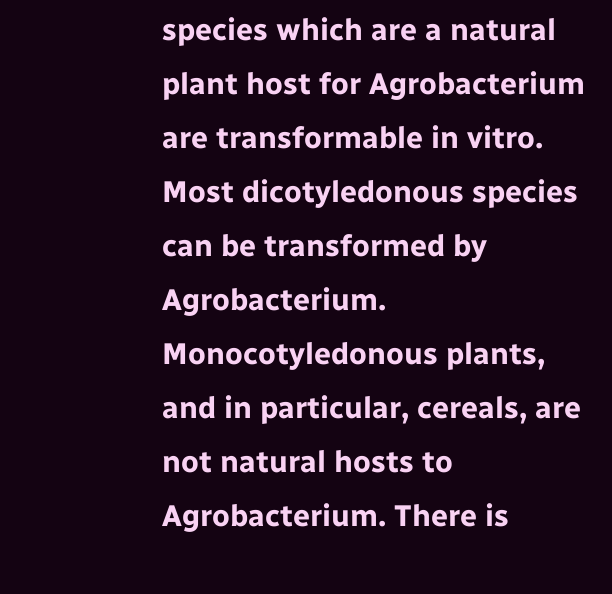species which are a natural plant host for Agrobacterium are transformable in vitro. Most dicotyledonous species can be transformed by Agrobacterium. Monocotyledonous plants, and in particular, cereals, are not natural hosts to Agrobacterium. There is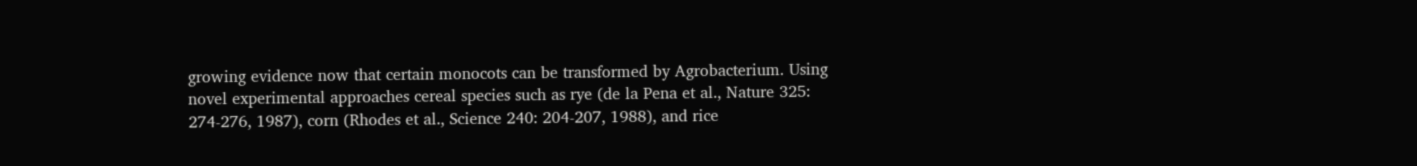growing evidence now that certain monocots can be transformed by Agrobacterium. Using novel experimental approaches cereal species such as rye (de la Pena et al., Nature 325: 274-276, 1987), corn (Rhodes et al., Science 240: 204-207, 1988), and rice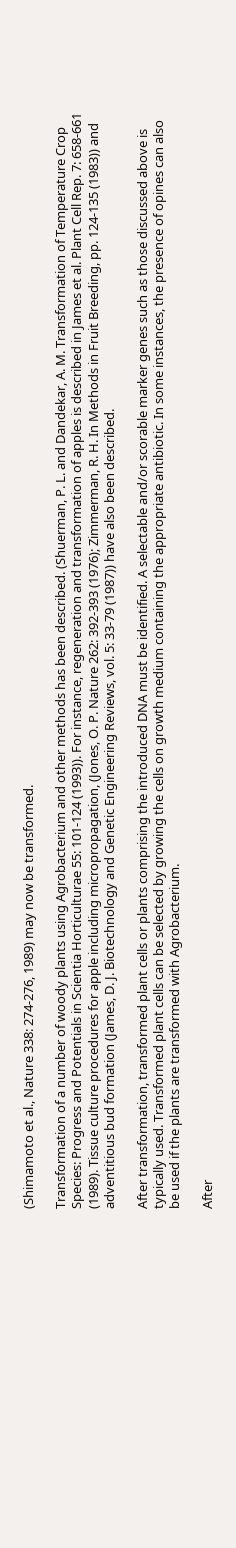(Shimamoto et al., Nature 338: 274-276, 1989) may now be transformed.

Transformation of a number of woody plants using Agrobacterium and other methods has been described. (Shuerman, P. L. and Dandekar, A. M. Transformation of Temperature Crop Species: Progress and Potentials in Scientia Horticulturae 55: 101-124 (1993)). For instance, regeneration and transformation of apples is described in James et al. Plant Cell Rep. 7: 658-661 (1989). Tissue culture procedures for apple including micropropagation, (Jones, O. P. Nature 262: 392-393 (1976); Zimmerman, R. H. In Methods in Fruit Breeding, pp. 124-135 (1983)) and adventitious bud formation (James, D. J. Biotechnology and Genetic Engineering Reviews, vol. 5: 33-79 (1987)) have also been described.

After transformation, transformed plant cells or plants comprising the introduced DNA must be identified. A selectable and/or scorable marker genes such as those discussed above is typically used. Transformed plant cells can be selected by growing the cells on growth medium containing the appropriate antibiotic. In some instances, the presence of opines can also be used if the plants are transformed with Agrobacterium.

After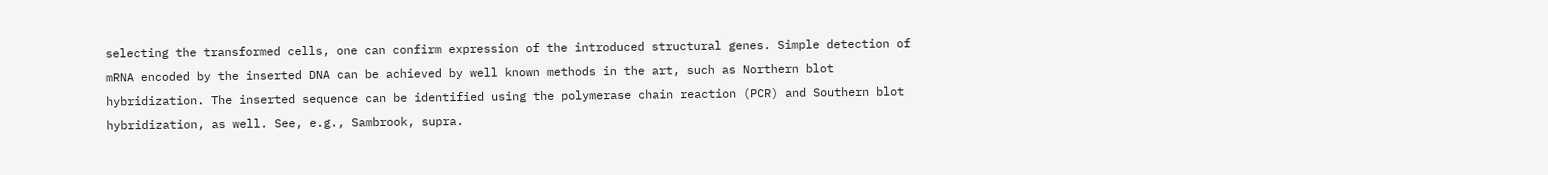selecting the transformed cells, one can confirm expression of the introduced structural genes. Simple detection of mRNA encoded by the inserted DNA can be achieved by well known methods in the art, such as Northern blot hybridization. The inserted sequence can be identified using the polymerase chain reaction (PCR) and Southern blot hybridization, as well. See, e.g., Sambrook, supra.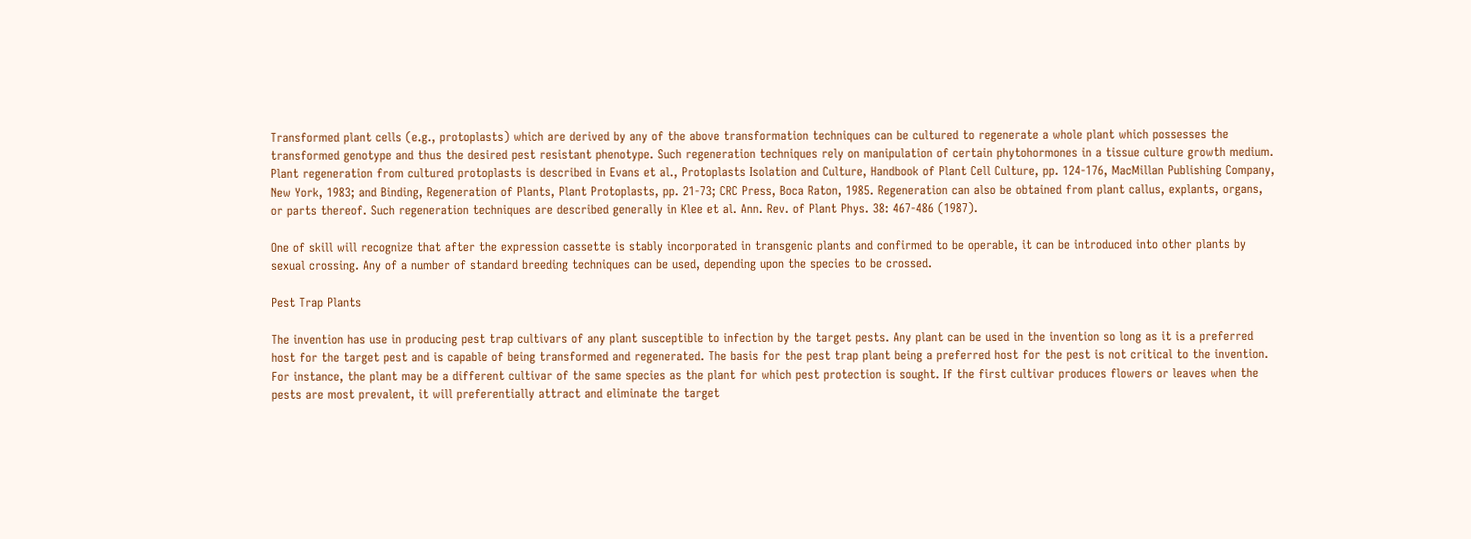Transformed plant cells (e.g., protoplasts) which are derived by any of the above transformation techniques can be cultured to regenerate a whole plant which possesses the transformed genotype and thus the desired pest resistant phenotype. Such regeneration techniques rely on manipulation of certain phytohormones in a tissue culture growth medium. Plant regeneration from cultured protoplasts is described in Evans et al., Protoplasts Isolation and Culture, Handbook of Plant Cell Culture, pp. 124-176, MacMillan Publishing Company, New York, 1983; and Binding, Regeneration of Plants, Plant Protoplasts, pp. 21-73; CRC Press, Boca Raton, 1985. Regeneration can also be obtained from plant callus, explants, organs, or parts thereof. Such regeneration techniques are described generally in Klee et al. Ann. Rev. of Plant Phys. 38: 467-486 (1987).

One of skill will recognize that after the expression cassette is stably incorporated in transgenic plants and confirmed to be operable, it can be introduced into other plants by sexual crossing. Any of a number of standard breeding techniques can be used, depending upon the species to be crossed.

Pest Trap Plants

The invention has use in producing pest trap cultivars of any plant susceptible to infection by the target pests. Any plant can be used in the invention so long as it is a preferred host for the target pest and is capable of being transformed and regenerated. The basis for the pest trap plant being a preferred host for the pest is not critical to the invention. For instance, the plant may be a different cultivar of the same species as the plant for which pest protection is sought. If the first cultivar produces flowers or leaves when the pests are most prevalent, it will preferentially attract and eliminate the target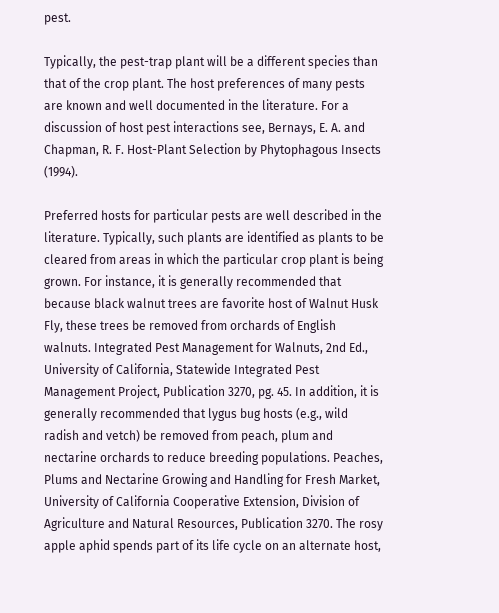pest.

Typically, the pest-trap plant will be a different species than that of the crop plant. The host preferences of many pests are known and well documented in the literature. For a discussion of host pest interactions see, Bernays, E. A. and Chapman, R. F. Host-Plant Selection by Phytophagous Insects (1994).

Preferred hosts for particular pests are well described in the literature. Typically, such plants are identified as plants to be cleared from areas in which the particular crop plant is being grown. For instance, it is generally recommended that because black walnut trees are favorite host of Walnut Husk Fly, these trees be removed from orchards of English walnuts. Integrated Pest Management for Walnuts, 2nd Ed., University of California, Statewide Integrated Pest Management Project, Publication 3270, pg. 45. In addition, it is generally recommended that lygus bug hosts (e.g., wild radish and vetch) be removed from peach, plum and nectarine orchards to reduce breeding populations. Peaches, Plums and Nectarine Growing and Handling for Fresh Market, University of California Cooperative Extension, Division of Agriculture and Natural Resources, Publication 3270. The rosy apple aphid spends part of its life cycle on an alternate host,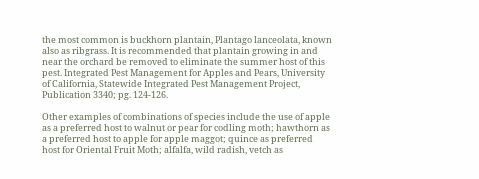the most common is buckhorn plantain, Plantago lanceolata, known also as ribgrass. It is recommended that plantain growing in and near the orchard be removed to eliminate the summer host of this pest. Integrated Pest Management for Apples and Pears, University of California, Statewide Integrated Pest Management Project, Publication 3340; pg. 124-126.

Other examples of combinations of species include the use of apple as a preferred host to walnut or pear for codling moth; hawthorn as a preferred host to apple for apple maggot; quince as preferred host for Oriental Fruit Moth; alfalfa, wild radish, vetch as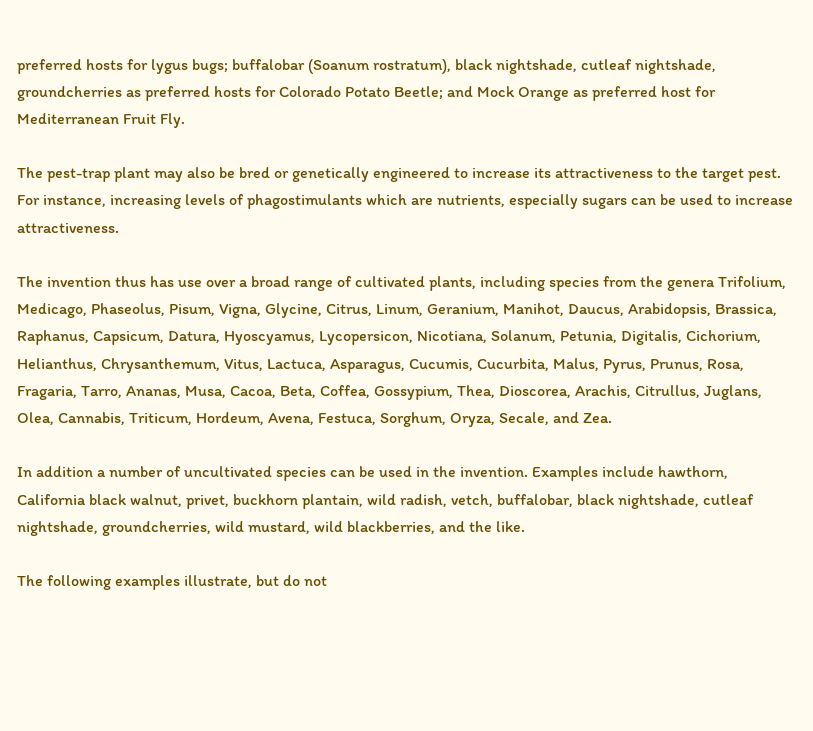preferred hosts for lygus bugs; buffalobar (Soanum rostratum), black nightshade, cutleaf nightshade, groundcherries as preferred hosts for Colorado Potato Beetle; and Mock Orange as preferred host for Mediterranean Fruit Fly.

The pest-trap plant may also be bred or genetically engineered to increase its attractiveness to the target pest. For instance, increasing levels of phagostimulants which are nutrients, especially sugars can be used to increase attractiveness.

The invention thus has use over a broad range of cultivated plants, including species from the genera Trifolium, Medicago, Phaseolus, Pisum, Vigna, Glycine, Citrus, Linum, Geranium, Manihot, Daucus, Arabidopsis, Brassica, Raphanus, Capsicum, Datura, Hyoscyamus, Lycopersicon, Nicotiana, Solanum, Petunia, Digitalis, Cichorium, Helianthus, Chrysanthemum, Vitus, Lactuca, Asparagus, Cucumis, Cucurbita, Malus, Pyrus, Prunus, Rosa, Fragaria, Tarro, Ananas, Musa, Cacoa, Beta, Coffea, Gossypium, Thea, Dioscorea, Arachis, Citrullus, Juglans, Olea, Cannabis, Triticum, Hordeum, Avena, Festuca, Sorghum, Oryza, Secale, and Zea.

In addition a number of uncultivated species can be used in the invention. Examples include hawthorn, California black walnut, privet, buckhorn plantain, wild radish, vetch, buffalobar, black nightshade, cutleaf nightshade, groundcherries, wild mustard, wild blackberries, and the like.

The following examples illustrate, but do not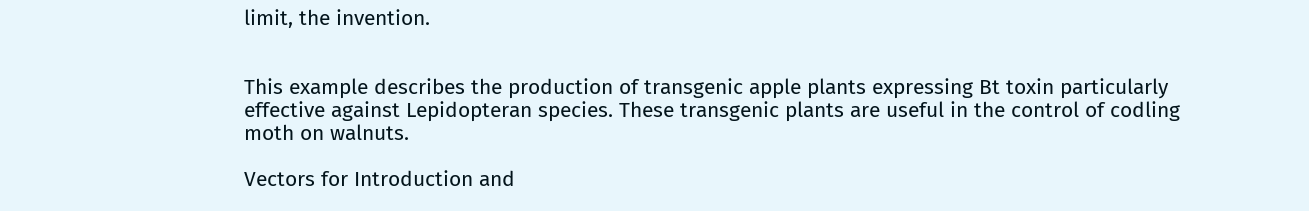limit, the invention.


This example describes the production of transgenic apple plants expressing Bt toxin particularly effective against Lepidopteran species. These transgenic plants are useful in the control of codling moth on walnuts.

Vectors for Introduction and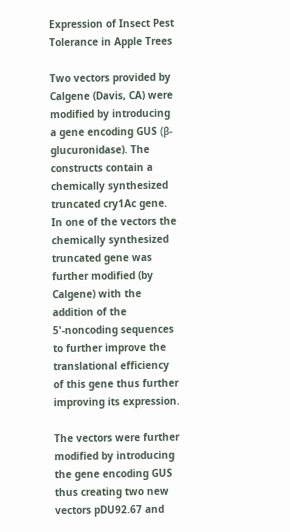Expression of Insect Pest Tolerance in Apple Trees

Two vectors provided by Calgene (Davis, CA) were modified by introducing a gene encoding GUS (β-glucuronidase). The constructs contain a chemically synthesized truncated cry1Ac gene. In one of the vectors the chemically synthesized truncated gene was further modified (by Calgene) with the addition of the 5'-noncoding sequences to further improve the translational efficiency of this gene thus further improving its expression.

The vectors were further modified by introducing the gene encoding GUS thus creating two new vectors pDU92.67 and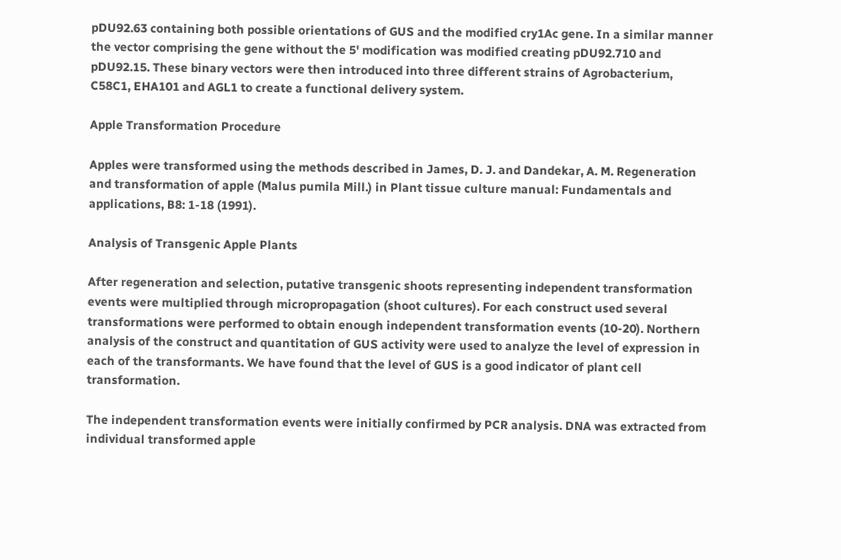pDU92.63 containing both possible orientations of GUS and the modified cry1Ac gene. In a similar manner the vector comprising the gene without the 5' modification was modified creating pDU92.710 and pDU92.15. These binary vectors were then introduced into three different strains of Agrobacterium, C58C1, EHA101 and AGL1 to create a functional delivery system.

Apple Transformation Procedure

Apples were transformed using the methods described in James, D. J. and Dandekar, A. M. Regeneration and transformation of apple (Malus pumila Mill.) in Plant tissue culture manual: Fundamentals and applications, B8: 1-18 (1991).

Analysis of Transgenic Apple Plants

After regeneration and selection, putative transgenic shoots representing independent transformation events were multiplied through micropropagation (shoot cultures). For each construct used several transformations were performed to obtain enough independent transformation events (10-20). Northern analysis of the construct and quantitation of GUS activity were used to analyze the level of expression in each of the transformants. We have found that the level of GUS is a good indicator of plant cell transformation.

The independent transformation events were initially confirmed by PCR analysis. DNA was extracted from individual transformed apple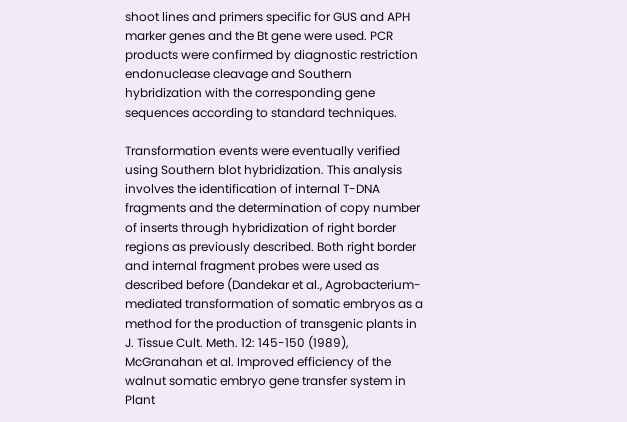shoot lines and primers specific for GUS and APH marker genes and the Bt gene were used. PCR products were confirmed by diagnostic restriction endonuclease cleavage and Southern hybridization with the corresponding gene sequences according to standard techniques.

Transformation events were eventually verified using Southern blot hybridization. This analysis involves the identification of internal T-DNA fragments and the determination of copy number of inserts through hybridization of right border regions as previously described. Both right border and internal fragment probes were used as described before (Dandekar et al., Agrobacterium-mediated transformation of somatic embryos as a method for the production of transgenic plants in J. Tissue Cult. Meth. 12: 145-150 (1989), McGranahan et al. Improved efficiency of the walnut somatic embryo gene transfer system in Plant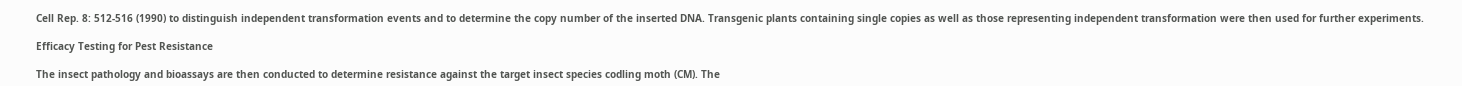Cell Rep. 8: 512-516 (1990) to distinguish independent transformation events and to determine the copy number of the inserted DNA. Transgenic plants containing single copies as well as those representing independent transformation were then used for further experiments.

Efficacy Testing for Pest Resistance

The insect pathology and bioassays are then conducted to determine resistance against the target insect species codling moth (CM). The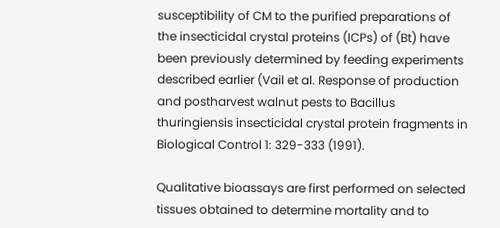susceptibility of CM to the purified preparations of the insecticidal crystal proteins (ICPs) of (Bt) have been previously determined by feeding experiments described earlier (Vail et al. Response of production and postharvest walnut pests to Bacillus thuringiensis insecticidal crystal protein fragments in Biological Control 1: 329-333 (1991).

Qualitative bioassays are first performed on selected tissues obtained to determine mortality and to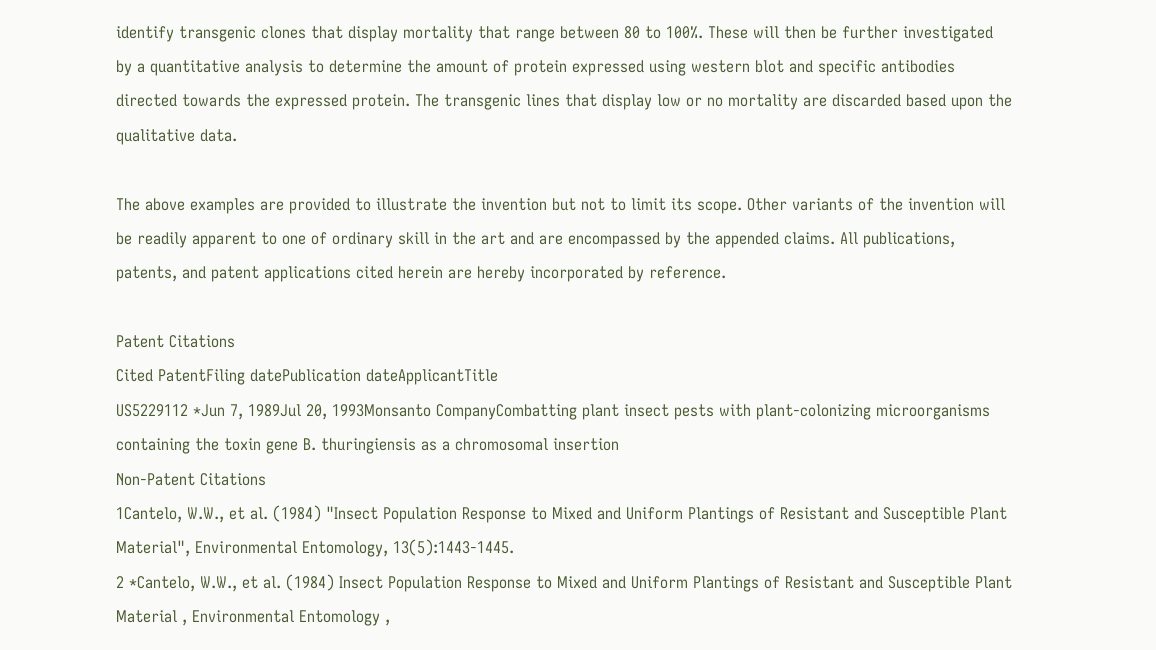identify transgenic clones that display mortality that range between 80 to 100%. These will then be further investigated by a quantitative analysis to determine the amount of protein expressed using western blot and specific antibodies directed towards the expressed protein. The transgenic lines that display low or no mortality are discarded based upon the qualitative data.

The above examples are provided to illustrate the invention but not to limit its scope. Other variants of the invention will be readily apparent to one of ordinary skill in the art and are encompassed by the appended claims. All publications, patents, and patent applications cited herein are hereby incorporated by reference.

Patent Citations
Cited PatentFiling datePublication dateApplicantTitle
US5229112 *Jun 7, 1989Jul 20, 1993Monsanto CompanyCombatting plant insect pests with plant-colonizing microorganisms containing the toxin gene B. thuringiensis as a chromosomal insertion
Non-Patent Citations
1Cantelo, W.W., et al. (1984) "Insect Population Response to Mixed and Uniform Plantings of Resistant and Susceptible Plant Material", Environmental Entomology, 13(5):1443-1445.
2 *Cantelo, W.W., et al. (1984) Insect Population Response to Mixed and Uniform Plantings of Resistant and Susceptible Plant Material , Environmental Entomology ,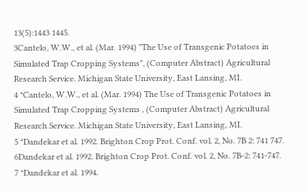13(5):1443 1445.
3Cantelo, W.W., et al. (Mar. 1994) "The Use of Transgenic Potatoes in Simulated Trap Cropping Systems", (Computer Abstract) Agricultural Research Service. Michigan State University, East Lansing, MI.
4 *Cantelo, W.W., et al. (Mar. 1994) The Use of Transgenic Potatoes in Simulated Trap Cropping Systems , (Computer Abstract) Agricultural Research Service. Michigan State University, East Lansing, MI.
5 *Dandekar et al. 1992. Brighton Crop Prot. Conf. vol. 2, No. 7B 2: 741 747.
6Dandekar et al. 1992. Brighton Crop Prot. Conf. vol. 2, No. 7B-2: 741-747.
7 *Dandekar et al. 1994.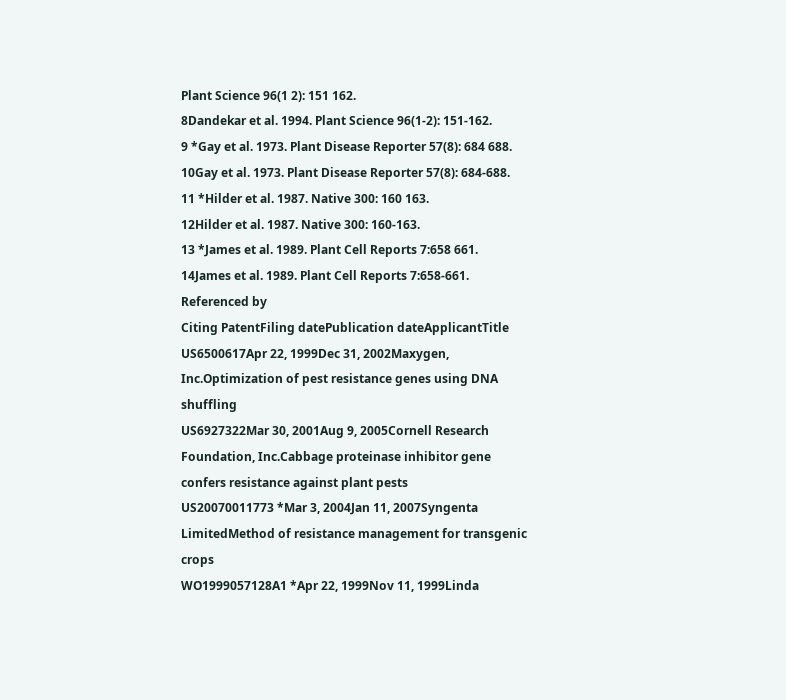Plant Science 96(1 2): 151 162.
8Dandekar et al. 1994. Plant Science 96(1-2): 151-162.
9 *Gay et al. 1973. Plant Disease Reporter 57(8): 684 688.
10Gay et al. 1973. Plant Disease Reporter 57(8): 684-688.
11 *Hilder et al. 1987. Native 300: 160 163.
12Hilder et al. 1987. Native 300: 160-163.
13 *James et al. 1989. Plant Cell Reports 7:658 661.
14James et al. 1989. Plant Cell Reports 7:658-661.
Referenced by
Citing PatentFiling datePublication dateApplicantTitle
US6500617Apr 22, 1999Dec 31, 2002Maxygen, Inc.Optimization of pest resistance genes using DNA shuffling
US6927322Mar 30, 2001Aug 9, 2005Cornell Research Foundation, Inc.Cabbage proteinase inhibitor gene confers resistance against plant pests
US20070011773 *Mar 3, 2004Jan 11, 2007Syngenta LimitedMethod of resistance management for transgenic crops
WO1999057128A1 *Apr 22, 1999Nov 11, 1999Linda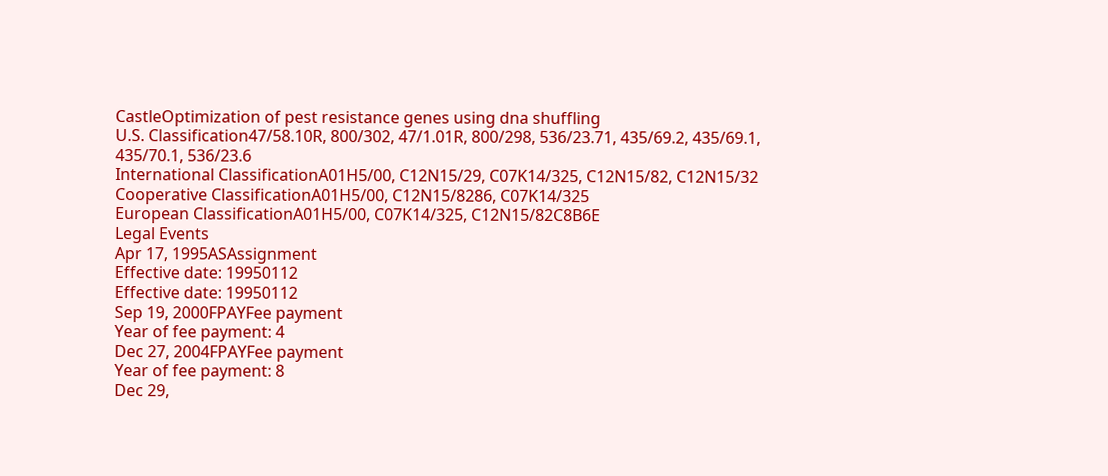CastleOptimization of pest resistance genes using dna shuffling
U.S. Classification47/58.10R, 800/302, 47/1.01R, 800/298, 536/23.71, 435/69.2, 435/69.1, 435/70.1, 536/23.6
International ClassificationA01H5/00, C12N15/29, C07K14/325, C12N15/82, C12N15/32
Cooperative ClassificationA01H5/00, C12N15/8286, C07K14/325
European ClassificationA01H5/00, C07K14/325, C12N15/82C8B6E
Legal Events
Apr 17, 1995ASAssignment
Effective date: 19950112
Effective date: 19950112
Sep 19, 2000FPAYFee payment
Year of fee payment: 4
Dec 27, 2004FPAYFee payment
Year of fee payment: 8
Dec 29,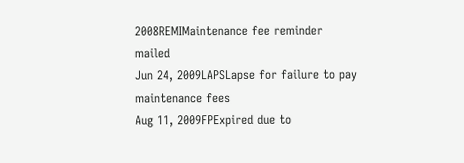2008REMIMaintenance fee reminder mailed
Jun 24, 2009LAPSLapse for failure to pay maintenance fees
Aug 11, 2009FPExpired due to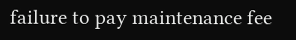failure to pay maintenance fee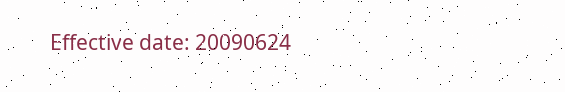Effective date: 20090624